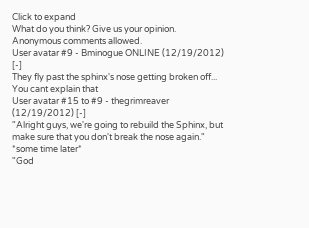Click to expand
What do you think? Give us your opinion. Anonymous comments allowed.
User avatar #9 - Bminogue ONLINE (12/19/2012) [-]
They fly past the sphinx's nose getting broken off... You cant explain that
User avatar #15 to #9 - thegrimreaver (12/19/2012) [-]
"Alright guys, we're going to rebuild the Sphinx, but make sure that you don't break the nose again."
*some time later*
"God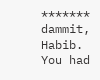******* dammit, Habib. You had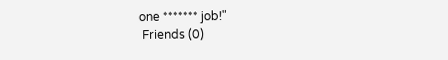one ******* job!"
 Friends (0)